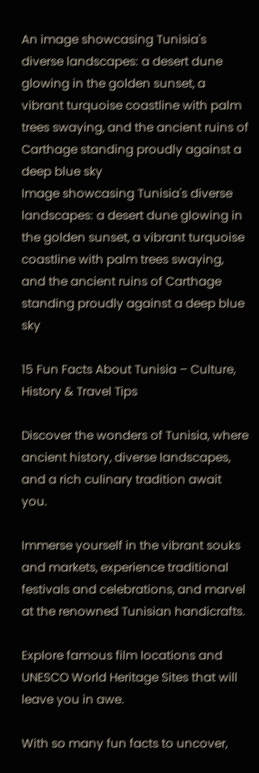An image showcasing Tunisia's diverse landscapes: a desert dune glowing in the golden sunset, a vibrant turquoise coastline with palm trees swaying, and the ancient ruins of Carthage standing proudly against a deep blue sky
Image showcasing Tunisia's diverse landscapes: a desert dune glowing in the golden sunset, a vibrant turquoise coastline with palm trees swaying, and the ancient ruins of Carthage standing proudly against a deep blue sky

15 Fun Facts About Tunisia – Culture, History & Travel Tips

Discover the wonders of Tunisia, where ancient history, diverse landscapes, and a rich culinary tradition await you.

Immerse yourself in the vibrant souks and markets, experience traditional festivals and celebrations, and marvel at the renowned Tunisian handicrafts.

Explore famous film locations and UNESCO World Heritage Sites that will leave you in awe.

With so many fun facts to uncover,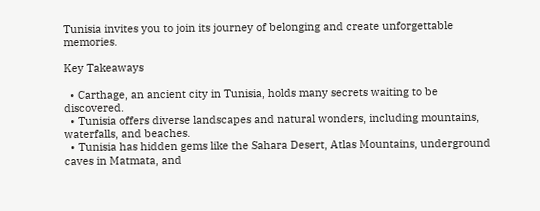Tunisia invites you to join its journey of belonging and create unforgettable memories.

Key Takeaways

  • Carthage, an ancient city in Tunisia, holds many secrets waiting to be discovered.
  • Tunisia offers diverse landscapes and natural wonders, including mountains, waterfalls, and beaches.
  • Tunisia has hidden gems like the Sahara Desert, Atlas Mountains, underground caves in Matmata, and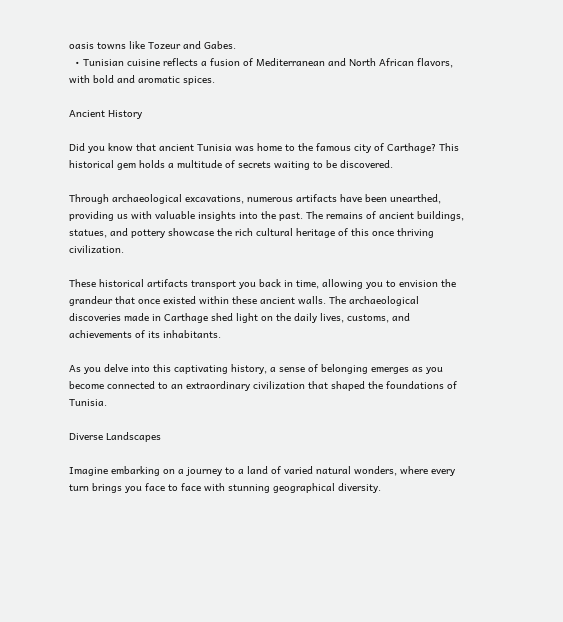oasis towns like Tozeur and Gabes.
  • Tunisian cuisine reflects a fusion of Mediterranean and North African flavors, with bold and aromatic spices.

Ancient History

Did you know that ancient Tunisia was home to the famous city of Carthage? This historical gem holds a multitude of secrets waiting to be discovered.

Through archaeological excavations, numerous artifacts have been unearthed, providing us with valuable insights into the past. The remains of ancient buildings, statues, and pottery showcase the rich cultural heritage of this once thriving civilization.

These historical artifacts transport you back in time, allowing you to envision the grandeur that once existed within these ancient walls. The archaeological discoveries made in Carthage shed light on the daily lives, customs, and achievements of its inhabitants.

As you delve into this captivating history, a sense of belonging emerges as you become connected to an extraordinary civilization that shaped the foundations of Tunisia.

Diverse Landscapes

Imagine embarking on a journey to a land of varied natural wonders, where every turn brings you face to face with stunning geographical diversity.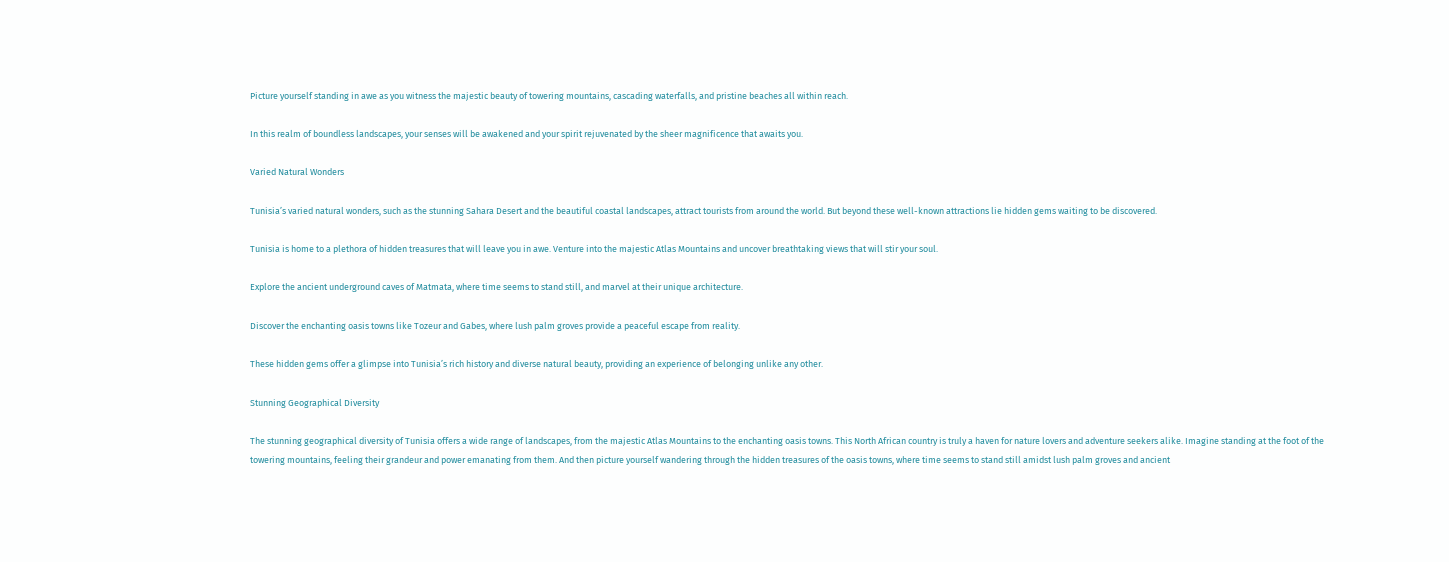Picture yourself standing in awe as you witness the majestic beauty of towering mountains, cascading waterfalls, and pristine beaches all within reach.

In this realm of boundless landscapes, your senses will be awakened and your spirit rejuvenated by the sheer magnificence that awaits you.

Varied Natural Wonders

Tunisia’s varied natural wonders, such as the stunning Sahara Desert and the beautiful coastal landscapes, attract tourists from around the world. But beyond these well-known attractions lie hidden gems waiting to be discovered.

Tunisia is home to a plethora of hidden treasures that will leave you in awe. Venture into the majestic Atlas Mountains and uncover breathtaking views that will stir your soul.

Explore the ancient underground caves of Matmata, where time seems to stand still, and marvel at their unique architecture.

Discover the enchanting oasis towns like Tozeur and Gabes, where lush palm groves provide a peaceful escape from reality.

These hidden gems offer a glimpse into Tunisia’s rich history and diverse natural beauty, providing an experience of belonging unlike any other.

Stunning Geographical Diversity

The stunning geographical diversity of Tunisia offers a wide range of landscapes, from the majestic Atlas Mountains to the enchanting oasis towns. This North African country is truly a haven for nature lovers and adventure seekers alike. Imagine standing at the foot of the towering mountains, feeling their grandeur and power emanating from them. And then picture yourself wandering through the hidden treasures of the oasis towns, where time seems to stand still amidst lush palm groves and ancient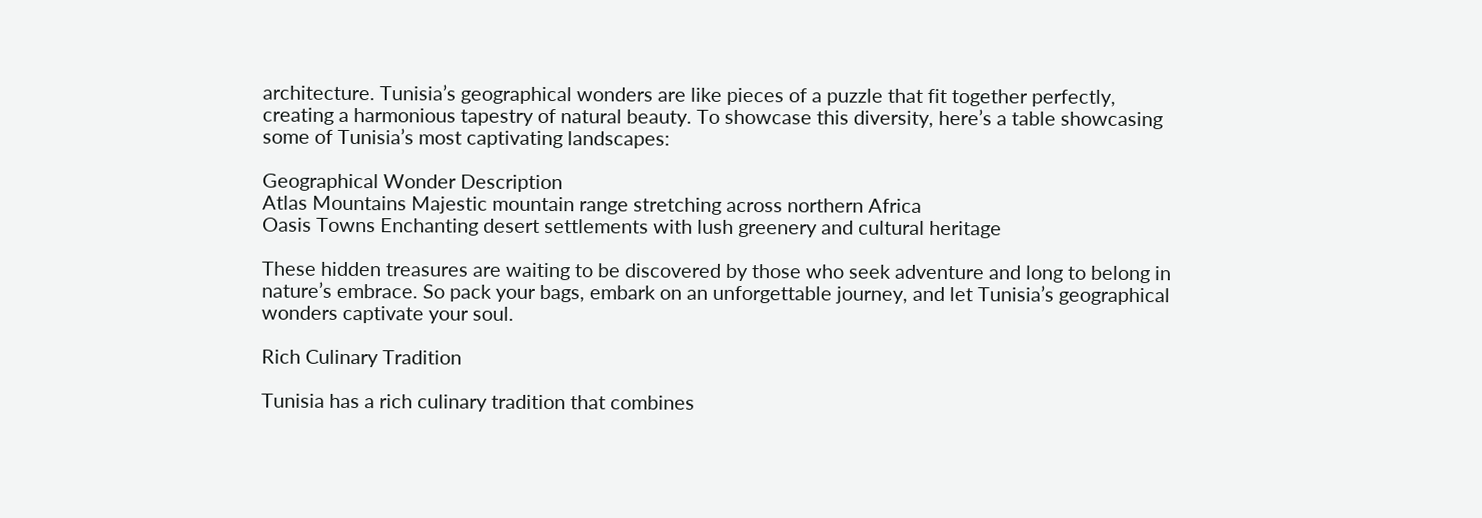architecture. Tunisia’s geographical wonders are like pieces of a puzzle that fit together perfectly, creating a harmonious tapestry of natural beauty. To showcase this diversity, here’s a table showcasing some of Tunisia’s most captivating landscapes:

Geographical Wonder Description
Atlas Mountains Majestic mountain range stretching across northern Africa
Oasis Towns Enchanting desert settlements with lush greenery and cultural heritage

These hidden treasures are waiting to be discovered by those who seek adventure and long to belong in nature’s embrace. So pack your bags, embark on an unforgettable journey, and let Tunisia’s geographical wonders captivate your soul.

Rich Culinary Tradition

Tunisia has a rich culinary tradition that combines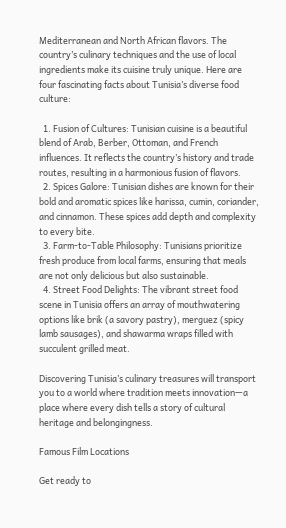Mediterranean and North African flavors. The country’s culinary techniques and the use of local ingredients make its cuisine truly unique. Here are four fascinating facts about Tunisia’s diverse food culture:

  1. Fusion of Cultures: Tunisian cuisine is a beautiful blend of Arab, Berber, Ottoman, and French influences. It reflects the country’s history and trade routes, resulting in a harmonious fusion of flavors.
  2. Spices Galore: Tunisian dishes are known for their bold and aromatic spices like harissa, cumin, coriander, and cinnamon. These spices add depth and complexity to every bite.
  3. Farm-to-Table Philosophy: Tunisians prioritize fresh produce from local farms, ensuring that meals are not only delicious but also sustainable.
  4. Street Food Delights: The vibrant street food scene in Tunisia offers an array of mouthwatering options like brik (a savory pastry), merguez (spicy lamb sausages), and shawarma wraps filled with succulent grilled meat.

Discovering Tunisia’s culinary treasures will transport you to a world where tradition meets innovation—a place where every dish tells a story of cultural heritage and belongingness.

Famous Film Locations

Get ready to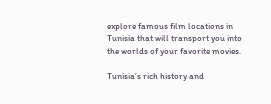explore famous film locations in Tunisia that will transport you into the worlds of your favorite movies.

Tunisia’s rich history and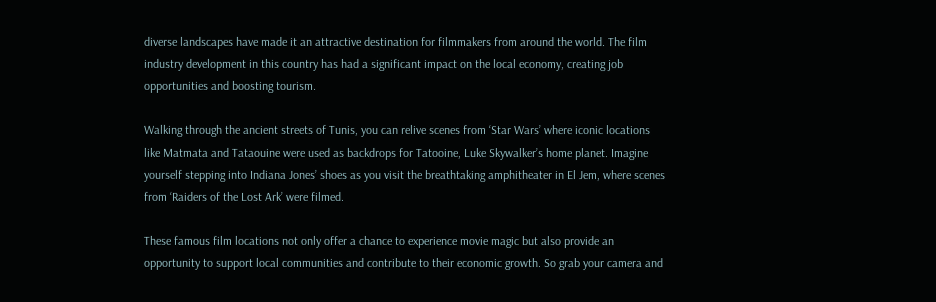diverse landscapes have made it an attractive destination for filmmakers from around the world. The film industry development in this country has had a significant impact on the local economy, creating job opportunities and boosting tourism.

Walking through the ancient streets of Tunis, you can relive scenes from ‘Star Wars’ where iconic locations like Matmata and Tataouine were used as backdrops for Tatooine, Luke Skywalker’s home planet. Imagine yourself stepping into Indiana Jones’ shoes as you visit the breathtaking amphitheater in El Jem, where scenes from ‘Raiders of the Lost Ark’ were filmed.

These famous film locations not only offer a chance to experience movie magic but also provide an opportunity to support local communities and contribute to their economic growth. So grab your camera and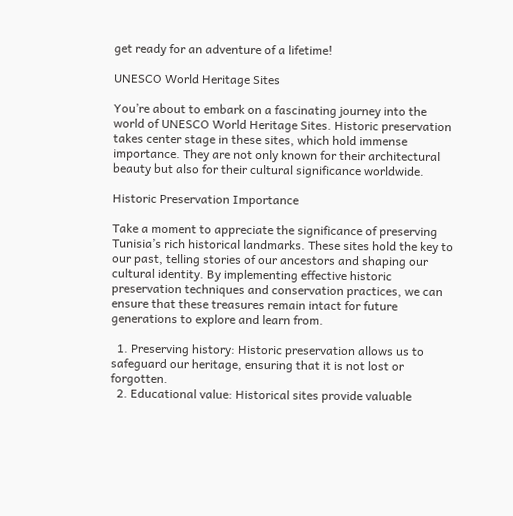get ready for an adventure of a lifetime!

UNESCO World Heritage Sites

You’re about to embark on a fascinating journey into the world of UNESCO World Heritage Sites. Historic preservation takes center stage in these sites, which hold immense importance. They are not only known for their architectural beauty but also for their cultural significance worldwide.

Historic Preservation Importance

Take a moment to appreciate the significance of preserving Tunisia’s rich historical landmarks. These sites hold the key to our past, telling stories of our ancestors and shaping our cultural identity. By implementing effective historic preservation techniques and conservation practices, we can ensure that these treasures remain intact for future generations to explore and learn from.

  1. Preserving history: Historic preservation allows us to safeguard our heritage, ensuring that it is not lost or forgotten.
  2. Educational value: Historical sites provide valuable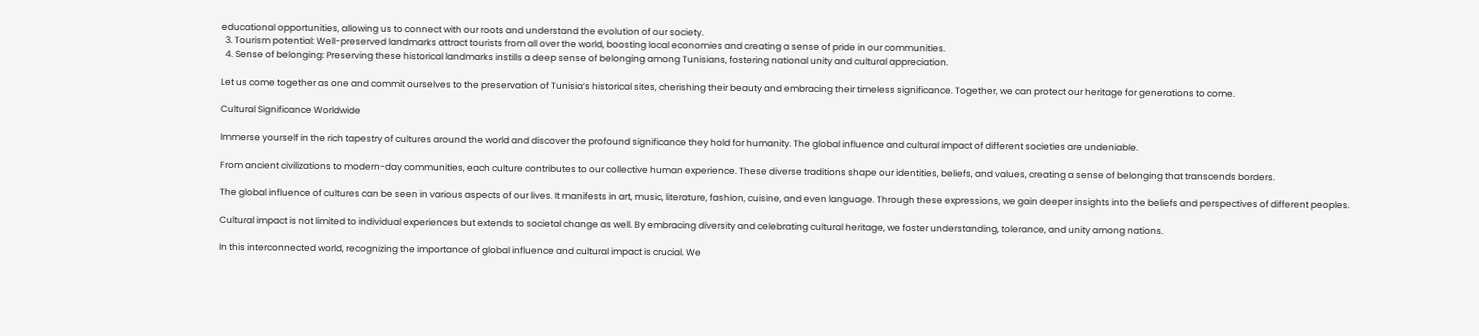educational opportunities, allowing us to connect with our roots and understand the evolution of our society.
  3. Tourism potential: Well-preserved landmarks attract tourists from all over the world, boosting local economies and creating a sense of pride in our communities.
  4. Sense of belonging: Preserving these historical landmarks instills a deep sense of belonging among Tunisians, fostering national unity and cultural appreciation.

Let us come together as one and commit ourselves to the preservation of Tunisia’s historical sites, cherishing their beauty and embracing their timeless significance. Together, we can protect our heritage for generations to come.

Cultural Significance Worldwide

Immerse yourself in the rich tapestry of cultures around the world and discover the profound significance they hold for humanity. The global influence and cultural impact of different societies are undeniable.

From ancient civilizations to modern-day communities, each culture contributes to our collective human experience. These diverse traditions shape our identities, beliefs, and values, creating a sense of belonging that transcends borders.

The global influence of cultures can be seen in various aspects of our lives. It manifests in art, music, literature, fashion, cuisine, and even language. Through these expressions, we gain deeper insights into the beliefs and perspectives of different peoples.

Cultural impact is not limited to individual experiences but extends to societal change as well. By embracing diversity and celebrating cultural heritage, we foster understanding, tolerance, and unity among nations.

In this interconnected world, recognizing the importance of global influence and cultural impact is crucial. We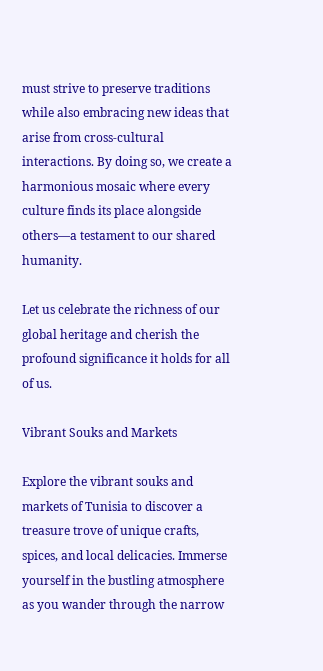must strive to preserve traditions while also embracing new ideas that arise from cross-cultural interactions. By doing so, we create a harmonious mosaic where every culture finds its place alongside others—a testament to our shared humanity.

Let us celebrate the richness of our global heritage and cherish the profound significance it holds for all of us.

Vibrant Souks and Markets

Explore the vibrant souks and markets of Tunisia to discover a treasure trove of unique crafts, spices, and local delicacies. Immerse yourself in the bustling atmosphere as you wander through the narrow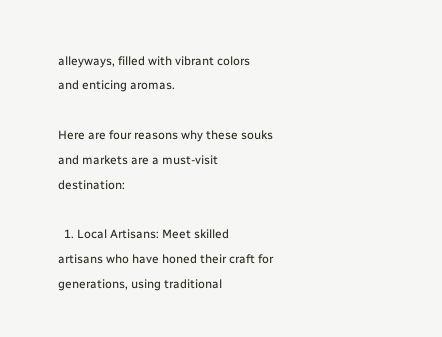alleyways, filled with vibrant colors and enticing aromas.

Here are four reasons why these souks and markets are a must-visit destination:

  1. Local Artisans: Meet skilled artisans who have honed their craft for generations, using traditional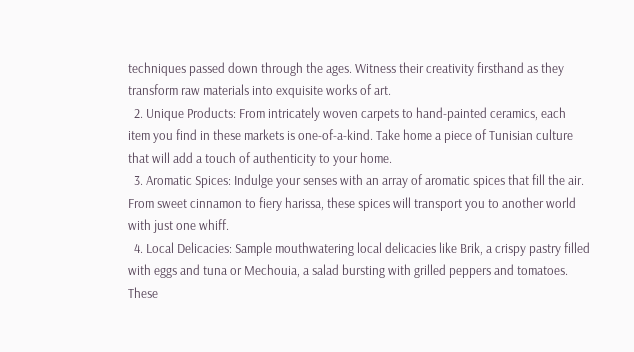techniques passed down through the ages. Witness their creativity firsthand as they transform raw materials into exquisite works of art.
  2. Unique Products: From intricately woven carpets to hand-painted ceramics, each item you find in these markets is one-of-a-kind. Take home a piece of Tunisian culture that will add a touch of authenticity to your home.
  3. Aromatic Spices: Indulge your senses with an array of aromatic spices that fill the air. From sweet cinnamon to fiery harissa, these spices will transport you to another world with just one whiff.
  4. Local Delicacies: Sample mouthwatering local delicacies like Brik, a crispy pastry filled with eggs and tuna or Mechouia, a salad bursting with grilled peppers and tomatoes. These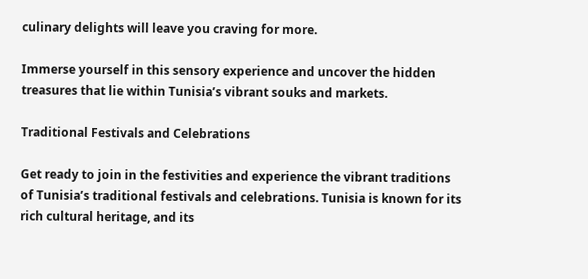culinary delights will leave you craving for more.

Immerse yourself in this sensory experience and uncover the hidden treasures that lie within Tunisia’s vibrant souks and markets.

Traditional Festivals and Celebrations

Get ready to join in the festivities and experience the vibrant traditions of Tunisia’s traditional festivals and celebrations. Tunisia is known for its rich cultural heritage, and its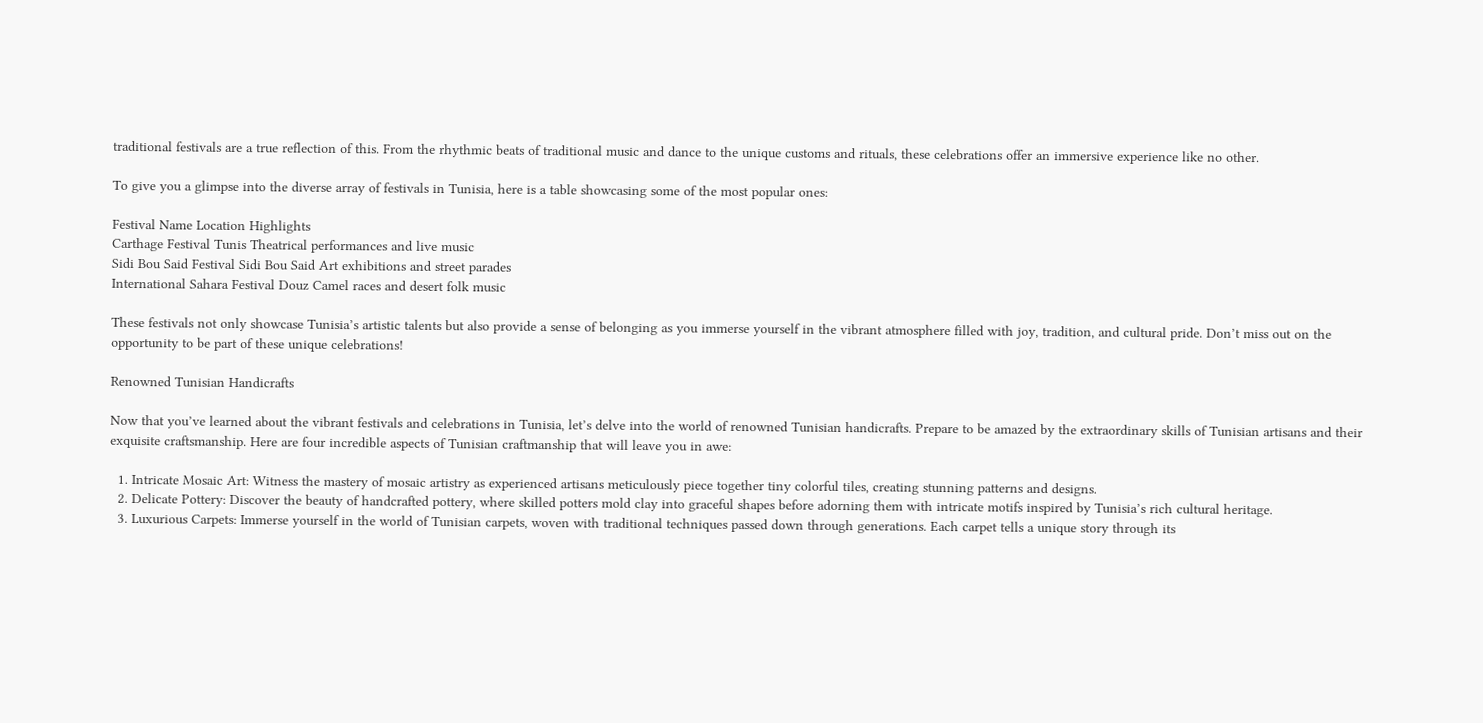traditional festivals are a true reflection of this. From the rhythmic beats of traditional music and dance to the unique customs and rituals, these celebrations offer an immersive experience like no other.

To give you a glimpse into the diverse array of festivals in Tunisia, here is a table showcasing some of the most popular ones:

Festival Name Location Highlights
Carthage Festival Tunis Theatrical performances and live music
Sidi Bou Said Festival Sidi Bou Said Art exhibitions and street parades
International Sahara Festival Douz Camel races and desert folk music

These festivals not only showcase Tunisia’s artistic talents but also provide a sense of belonging as you immerse yourself in the vibrant atmosphere filled with joy, tradition, and cultural pride. Don’t miss out on the opportunity to be part of these unique celebrations!

Renowned Tunisian Handicrafts

Now that you’ve learned about the vibrant festivals and celebrations in Tunisia, let’s delve into the world of renowned Tunisian handicrafts. Prepare to be amazed by the extraordinary skills of Tunisian artisans and their exquisite craftsmanship. Here are four incredible aspects of Tunisian craftmanship that will leave you in awe:

  1. Intricate Mosaic Art: Witness the mastery of mosaic artistry as experienced artisans meticulously piece together tiny colorful tiles, creating stunning patterns and designs.
  2. Delicate Pottery: Discover the beauty of handcrafted pottery, where skilled potters mold clay into graceful shapes before adorning them with intricate motifs inspired by Tunisia’s rich cultural heritage.
  3. Luxurious Carpets: Immerse yourself in the world of Tunisian carpets, woven with traditional techniques passed down through generations. Each carpet tells a unique story through its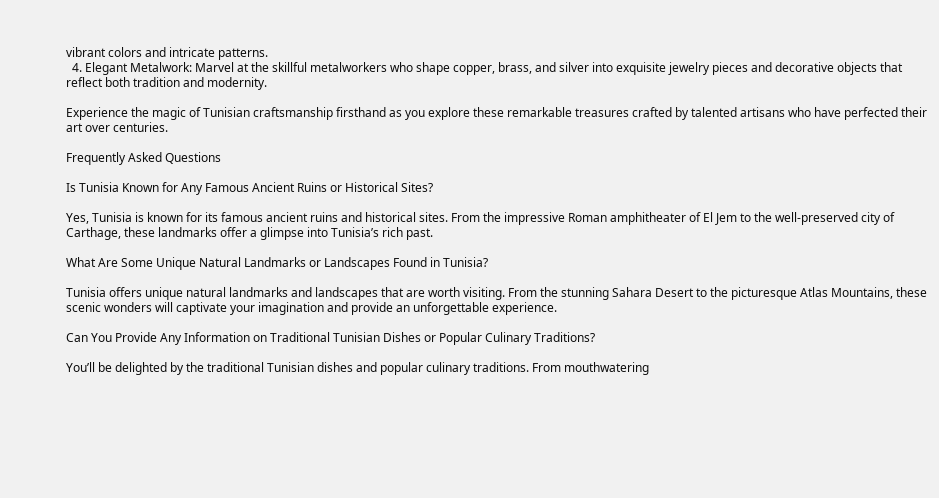vibrant colors and intricate patterns.
  4. Elegant Metalwork: Marvel at the skillful metalworkers who shape copper, brass, and silver into exquisite jewelry pieces and decorative objects that reflect both tradition and modernity.

Experience the magic of Tunisian craftsmanship firsthand as you explore these remarkable treasures crafted by talented artisans who have perfected their art over centuries.

Frequently Asked Questions

Is Tunisia Known for Any Famous Ancient Ruins or Historical Sites?

Yes, Tunisia is known for its famous ancient ruins and historical sites. From the impressive Roman amphitheater of El Jem to the well-preserved city of Carthage, these landmarks offer a glimpse into Tunisia’s rich past.

What Are Some Unique Natural Landmarks or Landscapes Found in Tunisia?

Tunisia offers unique natural landmarks and landscapes that are worth visiting. From the stunning Sahara Desert to the picturesque Atlas Mountains, these scenic wonders will captivate your imagination and provide an unforgettable experience.

Can You Provide Any Information on Traditional Tunisian Dishes or Popular Culinary Traditions?

You’ll be delighted by the traditional Tunisian dishes and popular culinary traditions. From mouthwatering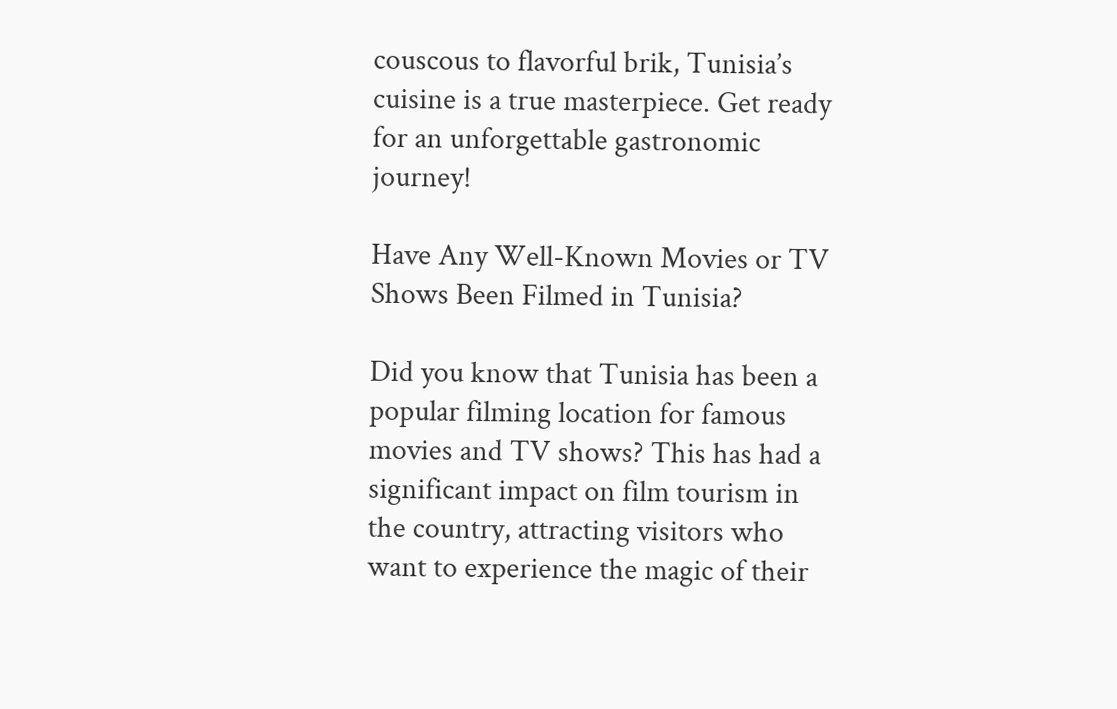couscous to flavorful brik, Tunisia’s cuisine is a true masterpiece. Get ready for an unforgettable gastronomic journey!

Have Any Well-Known Movies or TV Shows Been Filmed in Tunisia?

Did you know that Tunisia has been a popular filming location for famous movies and TV shows? This has had a significant impact on film tourism in the country, attracting visitors who want to experience the magic of their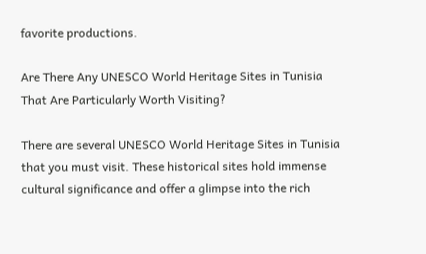favorite productions.

Are There Any UNESCO World Heritage Sites in Tunisia That Are Particularly Worth Visiting?

There are several UNESCO World Heritage Sites in Tunisia that you must visit. These historical sites hold immense cultural significance and offer a glimpse into the rich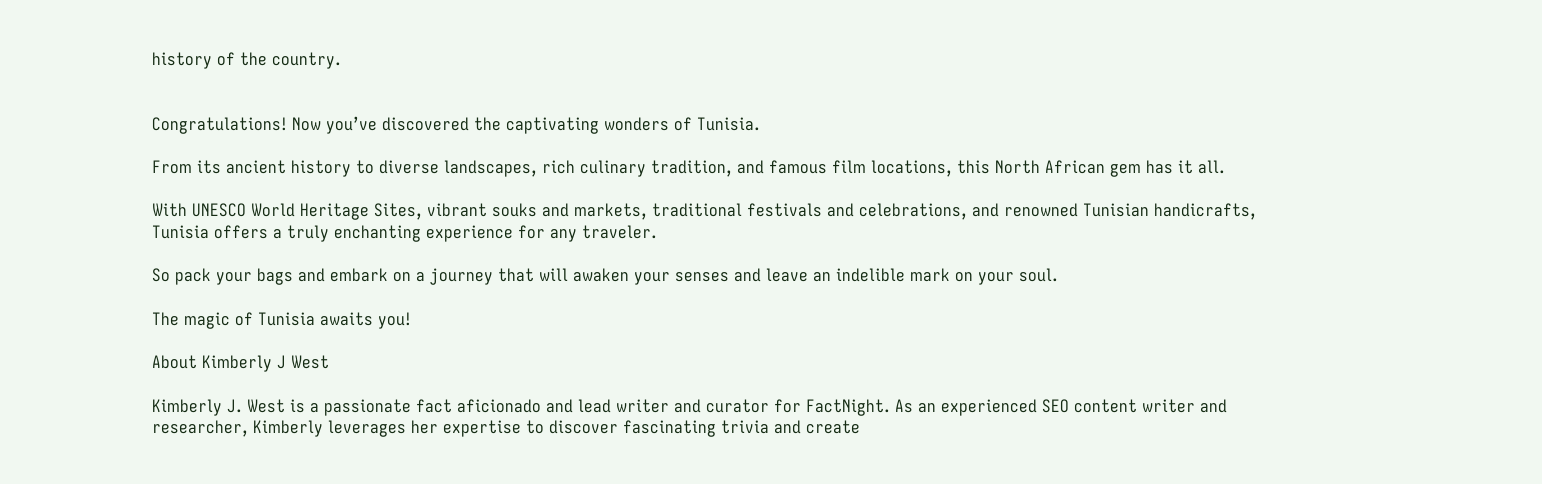history of the country.


Congratulations! Now you’ve discovered the captivating wonders of Tunisia.

From its ancient history to diverse landscapes, rich culinary tradition, and famous film locations, this North African gem has it all.

With UNESCO World Heritage Sites, vibrant souks and markets, traditional festivals and celebrations, and renowned Tunisian handicrafts, Tunisia offers a truly enchanting experience for any traveler.

So pack your bags and embark on a journey that will awaken your senses and leave an indelible mark on your soul.

The magic of Tunisia awaits you!

About Kimberly J West

Kimberly J. West is a passionate fact aficionado and lead writer and curator for FactNight. As an experienced SEO content writer and researcher, Kimberly leverages her expertise to discover fascinating trivia and create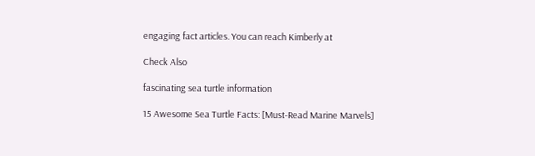engaging fact articles. You can reach Kimberly at

Check Also

fascinating sea turtle information

15 Awesome Sea Turtle Facts: [Must-Read Marine Marvels]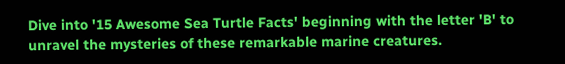Dive into '15 Awesome Sea Turtle Facts' beginning with the letter 'B' to unravel the mysteries of these remarkable marine creatures.